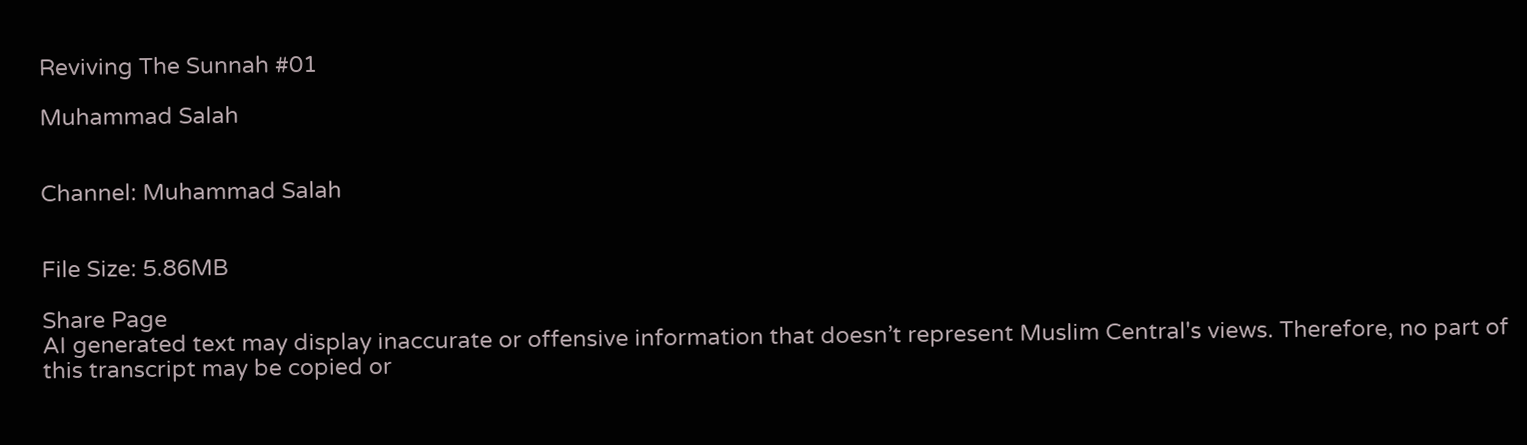Reviving The Sunnah #01

Muhammad Salah


Channel: Muhammad Salah


File Size: 5.86MB

Share Page
AI generated text may display inaccurate or offensive information that doesn’t represent Muslim Central's views. Therefore, no part of this transcript may be copied or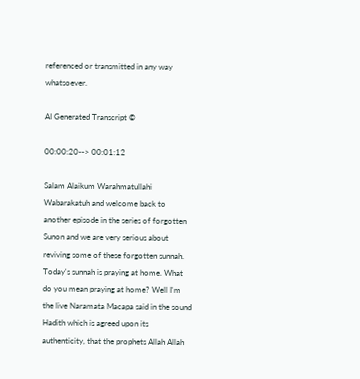referenced or transmitted in any way whatsoever.

AI Generated Transcript ©

00:00:20--> 00:01:12

Salam Alaikum Warahmatullahi Wabarakatuh and welcome back to another episode in the series of forgotten Sunon and we are very serious about reviving some of these forgotten sunnah. Today's sunnah is praying at home. What do you mean praying at home? Well I'm the live Naramata Macapa said in the sound Hadith which is agreed upon its authenticity, that the prophets Allah Allah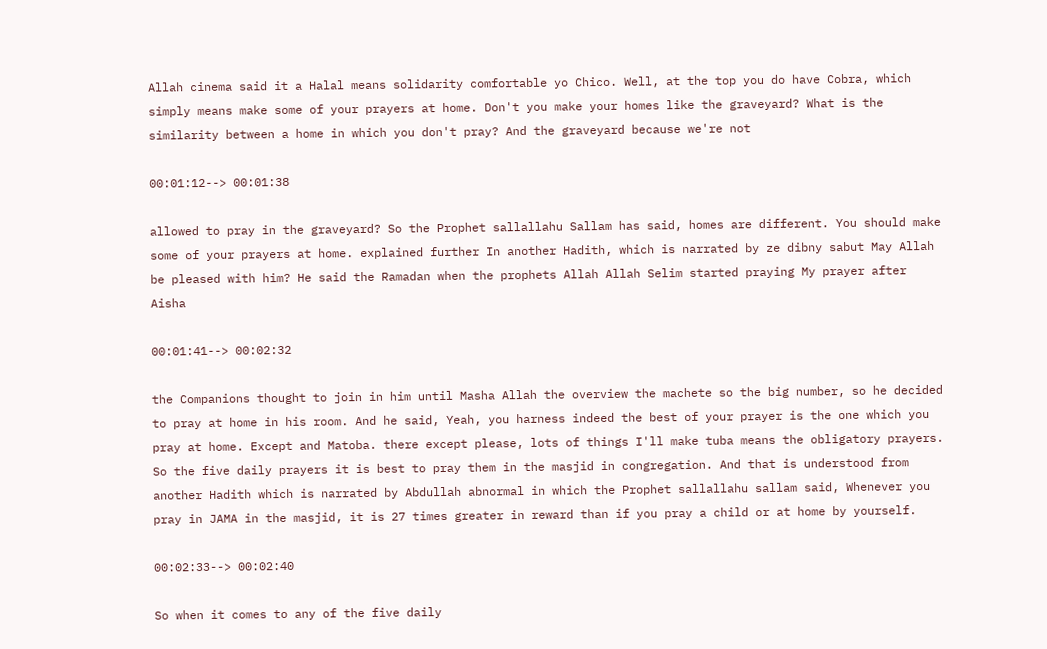Allah cinema said it a Halal means solidarity comfortable yo Chico. Well, at the top you do have Cobra, which simply means make some of your prayers at home. Don't you make your homes like the graveyard? What is the similarity between a home in which you don't pray? And the graveyard because we're not

00:01:12--> 00:01:38

allowed to pray in the graveyard? So the Prophet sallallahu Sallam has said, homes are different. You should make some of your prayers at home. explained further In another Hadith, which is narrated by ze dibny sabut May Allah be pleased with him? He said the Ramadan when the prophets Allah Allah Selim started praying My prayer after Aisha

00:01:41--> 00:02:32

the Companions thought to join in him until Masha Allah the overview the machete so the big number, so he decided to pray at home in his room. And he said, Yeah, you harness indeed the best of your prayer is the one which you pray at home. Except and Matoba. there except please, lots of things I'll make tuba means the obligatory prayers. So the five daily prayers it is best to pray them in the masjid in congregation. And that is understood from another Hadith which is narrated by Abdullah abnormal in which the Prophet sallallahu sallam said, Whenever you pray in JAMA in the masjid, it is 27 times greater in reward than if you pray a child or at home by yourself.

00:02:33--> 00:02:40

So when it comes to any of the five daily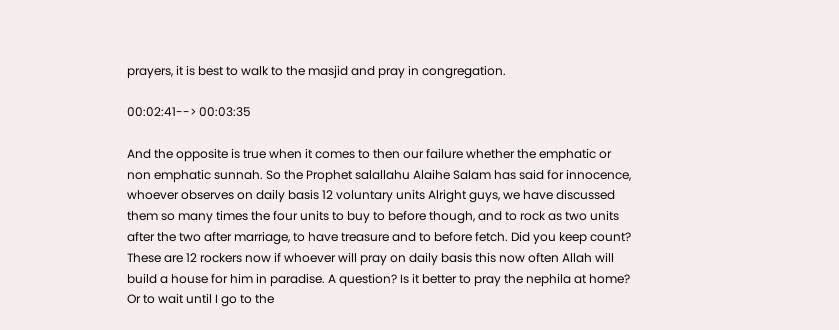prayers, it is best to walk to the masjid and pray in congregation.

00:02:41--> 00:03:35

And the opposite is true when it comes to then our failure whether the emphatic or non emphatic sunnah. So the Prophet salallahu Alaihe Salam has said for innocence, whoever observes on daily basis 12 voluntary units Alright guys, we have discussed them so many times the four units to buy to before though, and to rock as two units after the two after marriage, to have treasure and to before fetch. Did you keep count? These are 12 rockers now if whoever will pray on daily basis this now often Allah will build a house for him in paradise. A question? Is it better to pray the nephila at home? Or to wait until I go to the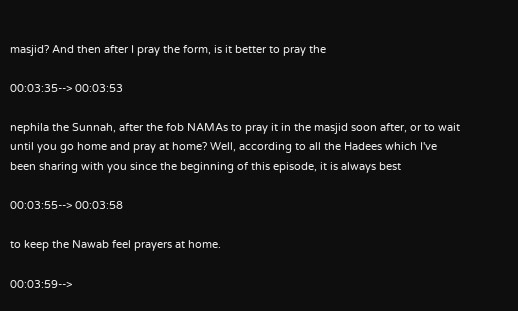masjid? And then after I pray the form, is it better to pray the

00:03:35--> 00:03:53

nephila the Sunnah, after the fob NAMAs to pray it in the masjid soon after, or to wait until you go home and pray at home? Well, according to all the Hadees which I've been sharing with you since the beginning of this episode, it is always best

00:03:55--> 00:03:58

to keep the Nawab feel prayers at home.

00:03:59-->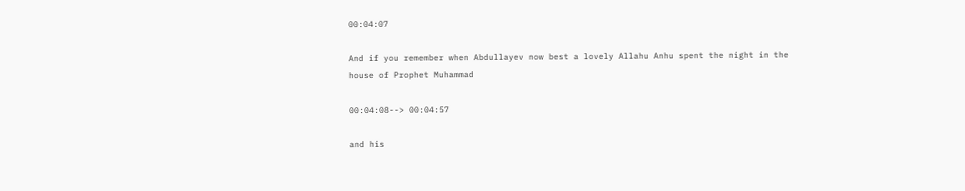00:04:07

And if you remember when Abdullayev now best a lovely Allahu Anhu spent the night in the house of Prophet Muhammad

00:04:08--> 00:04:57

and his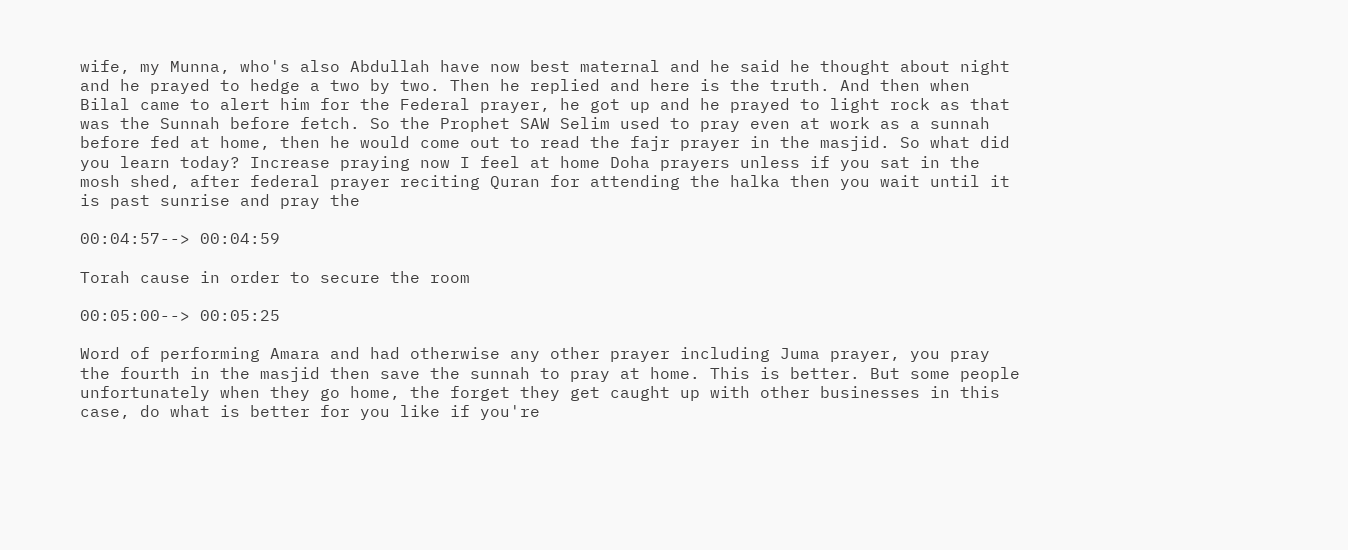wife, my Munna, who's also Abdullah have now best maternal and he said he thought about night and he prayed to hedge a two by two. Then he replied and here is the truth. And then when Bilal came to alert him for the Federal prayer, he got up and he prayed to light rock as that was the Sunnah before fetch. So the Prophet SAW Selim used to pray even at work as a sunnah before fed at home, then he would come out to read the fajr prayer in the masjid. So what did you learn today? Increase praying now I feel at home Doha prayers unless if you sat in the mosh shed, after federal prayer reciting Quran for attending the halka then you wait until it is past sunrise and pray the

00:04:57--> 00:04:59

Torah cause in order to secure the room

00:05:00--> 00:05:25

Word of performing Amara and had otherwise any other prayer including Juma prayer, you pray the fourth in the masjid then save the sunnah to pray at home. This is better. But some people unfortunately when they go home, the forget they get caught up with other businesses in this case, do what is better for you like if you're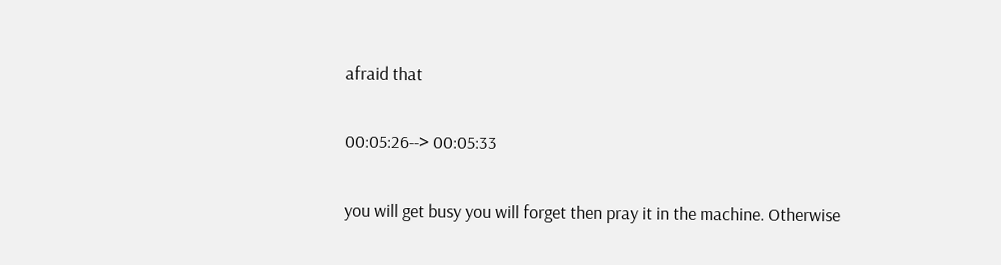afraid that

00:05:26--> 00:05:33

you will get busy you will forget then pray it in the machine. Otherwise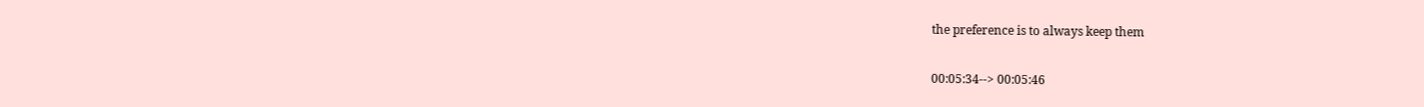the preference is to always keep them

00:05:34--> 00:05:46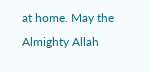at home. May the Almighty Allah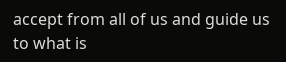accept from all of us and guide us to what is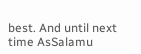best. And until next time AsSalamu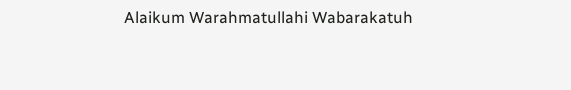Alaikum Warahmatullahi Wabarakatuh